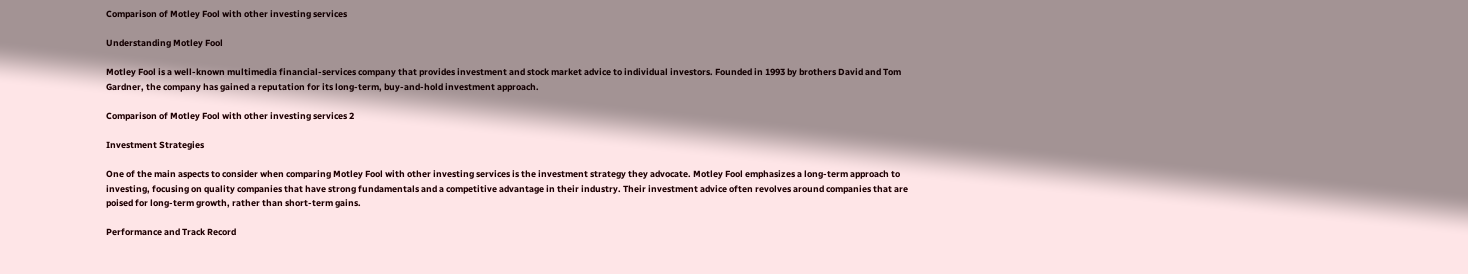Comparison of Motley Fool with other investing services

Understanding Motley Fool

Motley Fool is a well-known multimedia financial-services company that provides investment and stock market advice to individual investors. Founded in 1993 by brothers David and Tom Gardner, the company has gained a reputation for its long-term, buy-and-hold investment approach.

Comparison of Motley Fool with other investing services 2

Investment Strategies

One of the main aspects to consider when comparing Motley Fool with other investing services is the investment strategy they advocate. Motley Fool emphasizes a long-term approach to investing, focusing on quality companies that have strong fundamentals and a competitive advantage in their industry. Their investment advice often revolves around companies that are poised for long-term growth, rather than short-term gains.

Performance and Track Record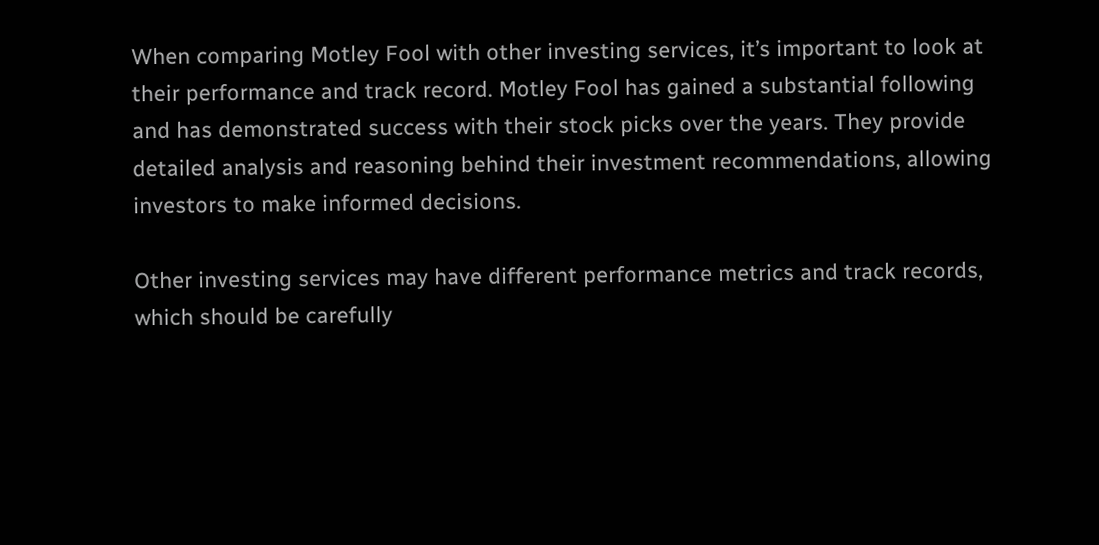When comparing Motley Fool with other investing services, it’s important to look at their performance and track record. Motley Fool has gained a substantial following and has demonstrated success with their stock picks over the years. They provide detailed analysis and reasoning behind their investment recommendations, allowing investors to make informed decisions.

Other investing services may have different performance metrics and track records, which should be carefully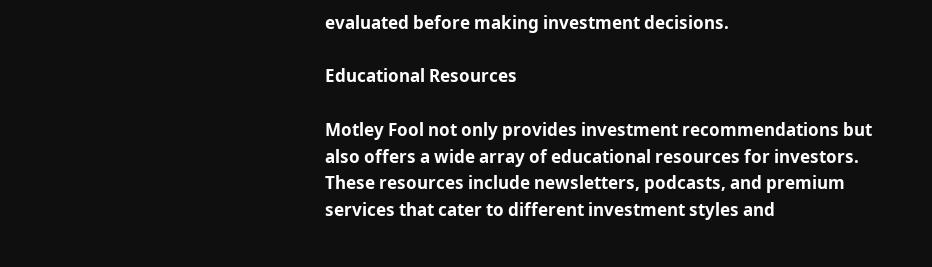evaluated before making investment decisions.

Educational Resources

Motley Fool not only provides investment recommendations but also offers a wide array of educational resources for investors. These resources include newsletters, podcasts, and premium services that cater to different investment styles and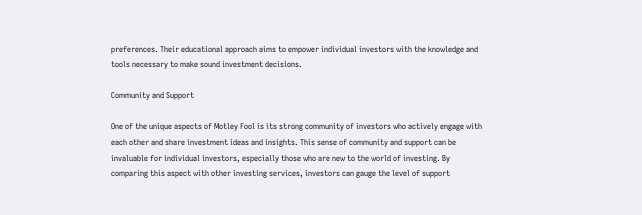preferences. Their educational approach aims to empower individual investors with the knowledge and tools necessary to make sound investment decisions.

Community and Support

One of the unique aspects of Motley Fool is its strong community of investors who actively engage with each other and share investment ideas and insights. This sense of community and support can be invaluable for individual investors, especially those who are new to the world of investing. By comparing this aspect with other investing services, investors can gauge the level of support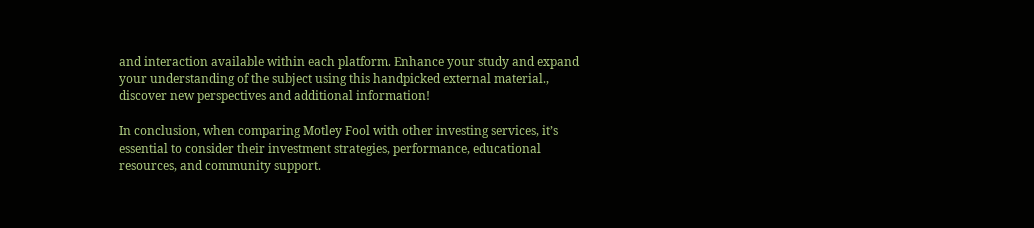and interaction available within each platform. Enhance your study and expand your understanding of the subject using this handpicked external material., discover new perspectives and additional information!

In conclusion, when comparing Motley Fool with other investing services, it’s essential to consider their investment strategies, performance, educational resources, and community support.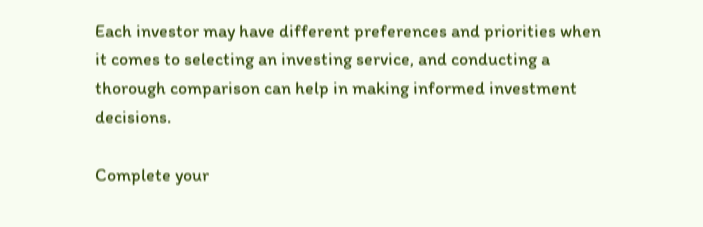Each investor may have different preferences and priorities when it comes to selecting an investing service, and conducting a thorough comparison can help in making informed investment decisions.

Complete your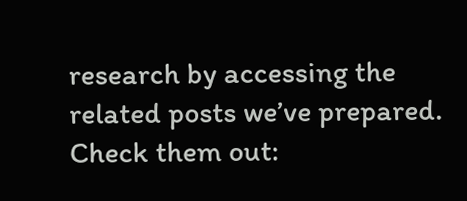research by accessing the related posts we’ve prepared. Check them out: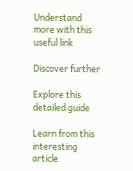Understand more with this useful link

Discover further

Explore this detailed guide

Learn from this interesting article